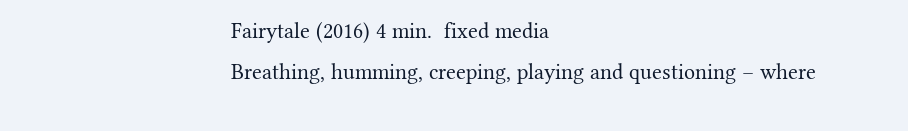Fairytale (2016) 4 min.  fixed media
Breathing, humming, creeping, playing and questioning – where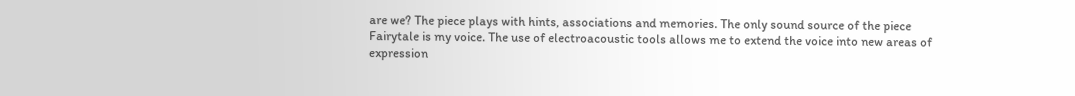are we? The piece plays with hints, associations and memories. The only sound source of the piece Fairytale is my voice. The use of electroacoustic tools allows me to extend the voice into new areas of expression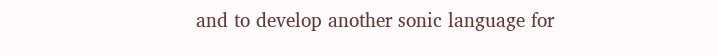and to develop another sonic language for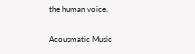the human voice.

Acousmatic Music